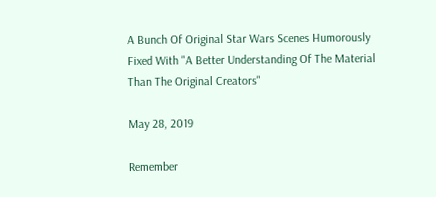A Bunch Of Original Star Wars Scenes Humorously Fixed With "A Better Understanding Of The Material Than The Original Creators"

May 28, 2019

Remember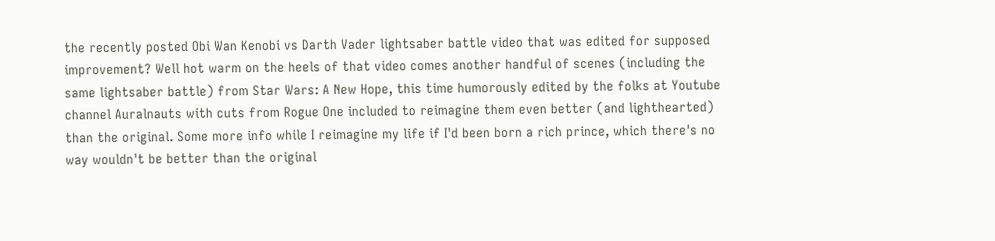the recently posted Obi Wan Kenobi vs Darth Vader lightsaber battle video that was edited for supposed improvement? Well hot warm on the heels of that video comes another handful of scenes (including the same lightsaber battle) from Star Wars: A New Hope, this time humorously edited by the folks at Youtube channel Auralnauts with cuts from Rogue One included to reimagine them even better (and lighthearted) than the original. Some more info while I reimagine my life if I'd been born a rich prince, which there's no way wouldn't be better than the original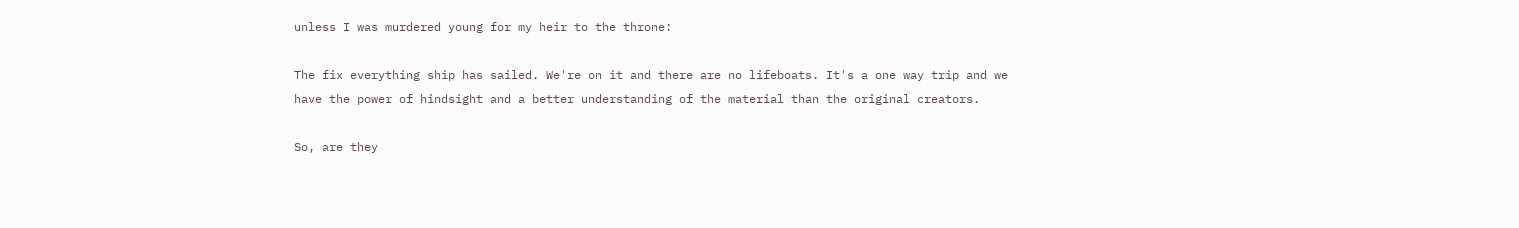unless I was murdered young for my heir to the throne:

The fix everything ship has sailed. We're on it and there are no lifeboats. It's a one way trip and we have the power of hindsight and a better understanding of the material than the original creators.

So, are they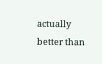actually better than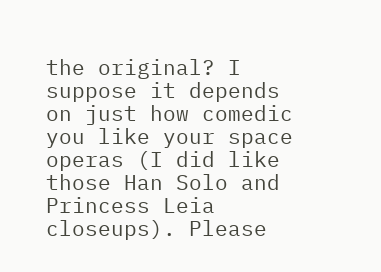the original? I suppose it depends on just how comedic you like your space operas (I did like those Han Solo and Princess Leia closeups). Please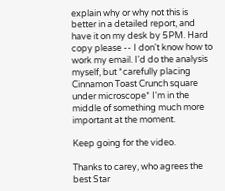explain why or why not this is better in a detailed report, and have it on my desk by 5PM. Hard copy please -- I don't know how to work my email. I'd do the analysis myself, but *carefully placing Cinnamon Toast Crunch square under microscope* I'm in the middle of something much more important at the moment.

Keep going for the video.

Thanks to carey, who agrees the best Star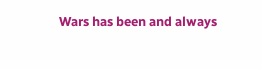Wars has been and always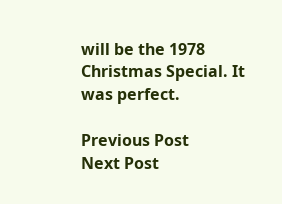will be the 1978 Christmas Special. It was perfect.

Previous Post
Next Post